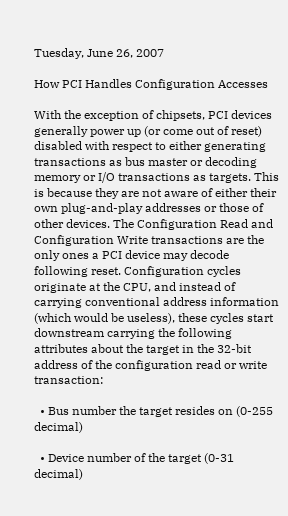Tuesday, June 26, 2007

How PCI Handles Configuration Accesses

With the exception of chipsets, PCI devices generally power up (or come out of reset) disabled with respect to either generating transactions as bus master or decoding memory or I/O transactions as targets. This is because they are not aware of either their own plug-and-play addresses or those of other devices. The Configuration Read and Configuration Write transactions are the only ones a PCI device may decode following reset. Configuration cycles originate at the CPU, and instead of carrying conventional address information (which would be useless), these cycles start downstream carrying the following attributes about the target in the 32-bit address of the configuration read or write transaction:

  • Bus number the target resides on (0-255 decimal)

  • Device number of the target (0-31 decimal)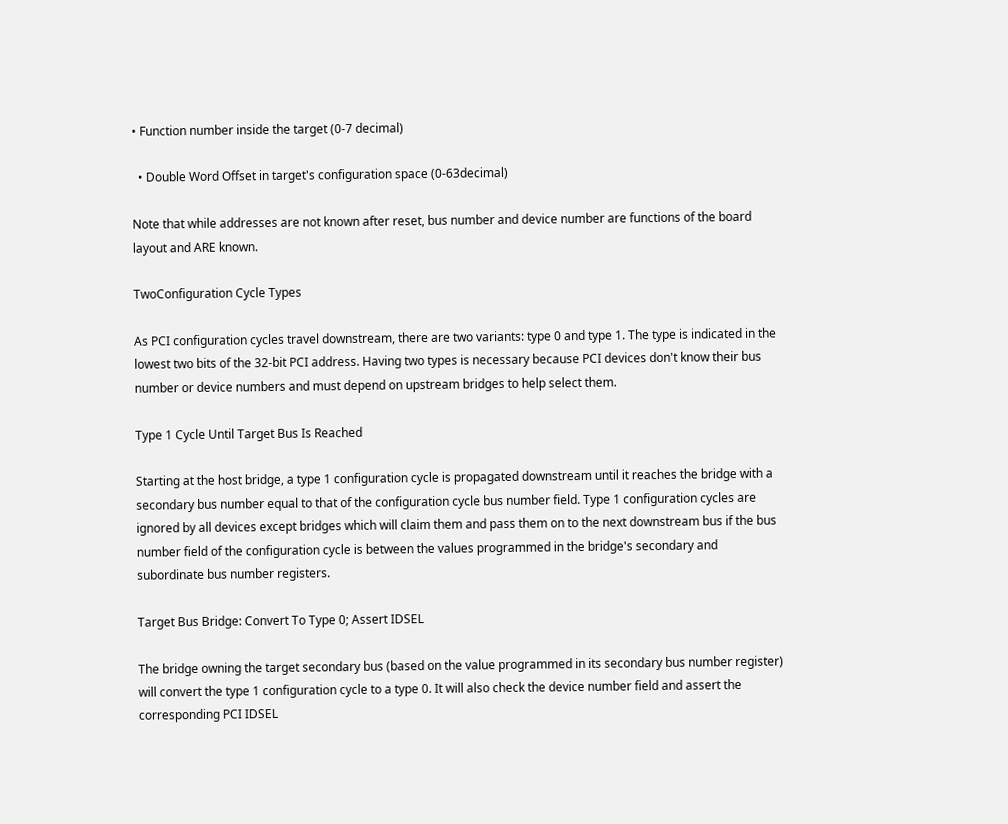• Function number inside the target (0-7 decimal)

  • Double Word Offset in target's configuration space (0-63decimal)

Note that while addresses are not known after reset, bus number and device number are functions of the board layout and ARE known.

TwoConfiguration Cycle Types

As PCI configuration cycles travel downstream, there are two variants: type 0 and type 1. The type is indicated in the lowest two bits of the 32-bit PCI address. Having two types is necessary because PCI devices don't know their bus number or device numbers and must depend on upstream bridges to help select them.

Type 1 Cycle Until Target Bus Is Reached

Starting at the host bridge, a type 1 configuration cycle is propagated downstream until it reaches the bridge with a secondary bus number equal to that of the configuration cycle bus number field. Type 1 configuration cycles are ignored by all devices except bridges which will claim them and pass them on to the next downstream bus if the bus number field of the configuration cycle is between the values programmed in the bridge's secondary and subordinate bus number registers.

Target Bus Bridge: Convert To Type 0; Assert IDSEL

The bridge owning the target secondary bus (based on the value programmed in its secondary bus number register) will convert the type 1 configuration cycle to a type 0. It will also check the device number field and assert the corresponding PCI IDSEL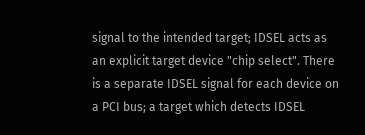signal to the intended target; IDSEL acts as an explicit target device "chip select". There is a separate IDSEL signal for each device on a PCI bus; a target which detects IDSEL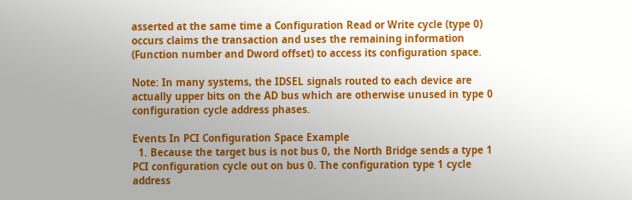asserted at the same time a Configuration Read or Write cycle (type 0) occurs claims the transaction and uses the remaining information (Function number and Dword offset) to access its configuration space.

Note: In many systems, the IDSEL signals routed to each device are actually upper bits on the AD bus which are otherwise unused in type 0 configuration cycle address phases.

Events In PCI Configuration Space Example
  1. Because the target bus is not bus 0, the North Bridge sends a type 1 PCI configuration cycle out on bus 0. The configuration type 1 cycle address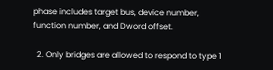phase includes target bus, device number, function number, and Dword offset.

  2. Only bridges are allowed to respond to type 1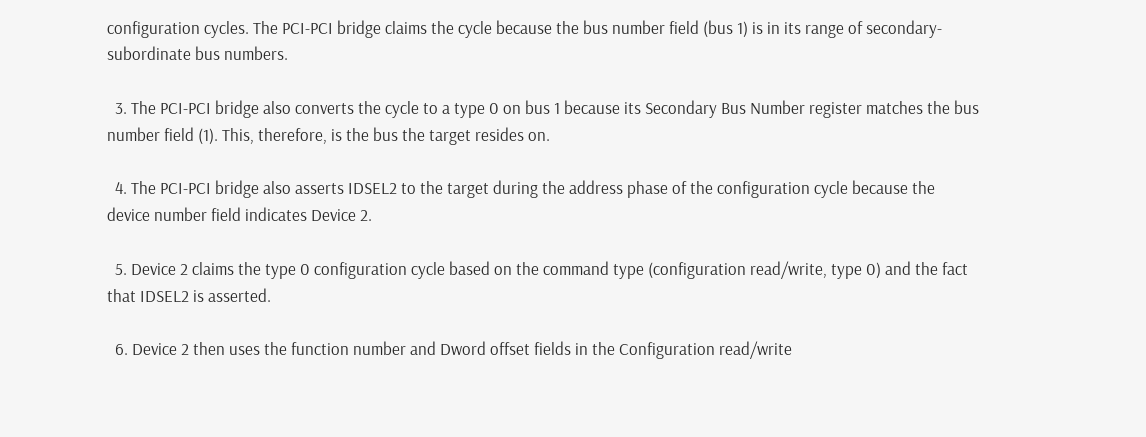configuration cycles. The PCI-PCI bridge claims the cycle because the bus number field (bus 1) is in its range of secondary-subordinate bus numbers.

  3. The PCI-PCI bridge also converts the cycle to a type 0 on bus 1 because its Secondary Bus Number register matches the bus number field (1). This, therefore, is the bus the target resides on.

  4. The PCI-PCI bridge also asserts IDSEL2 to the target during the address phase of the configuration cycle because the device number field indicates Device 2.

  5. Device 2 claims the type 0 configuration cycle based on the command type (configuration read/write, type 0) and the fact that IDSEL2 is asserted.

  6. Device 2 then uses the function number and Dword offset fields in the Configuration read/write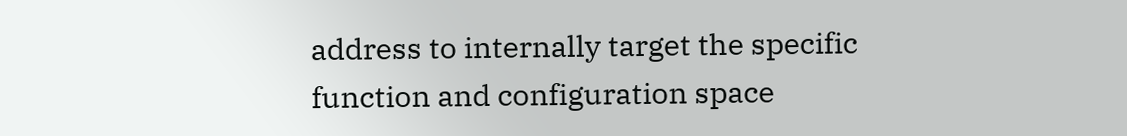address to internally target the specific function and configuration space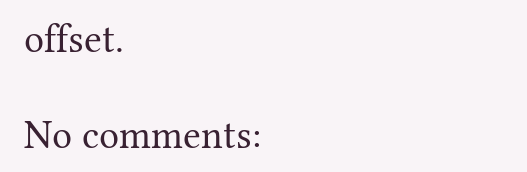offset.

No comments: